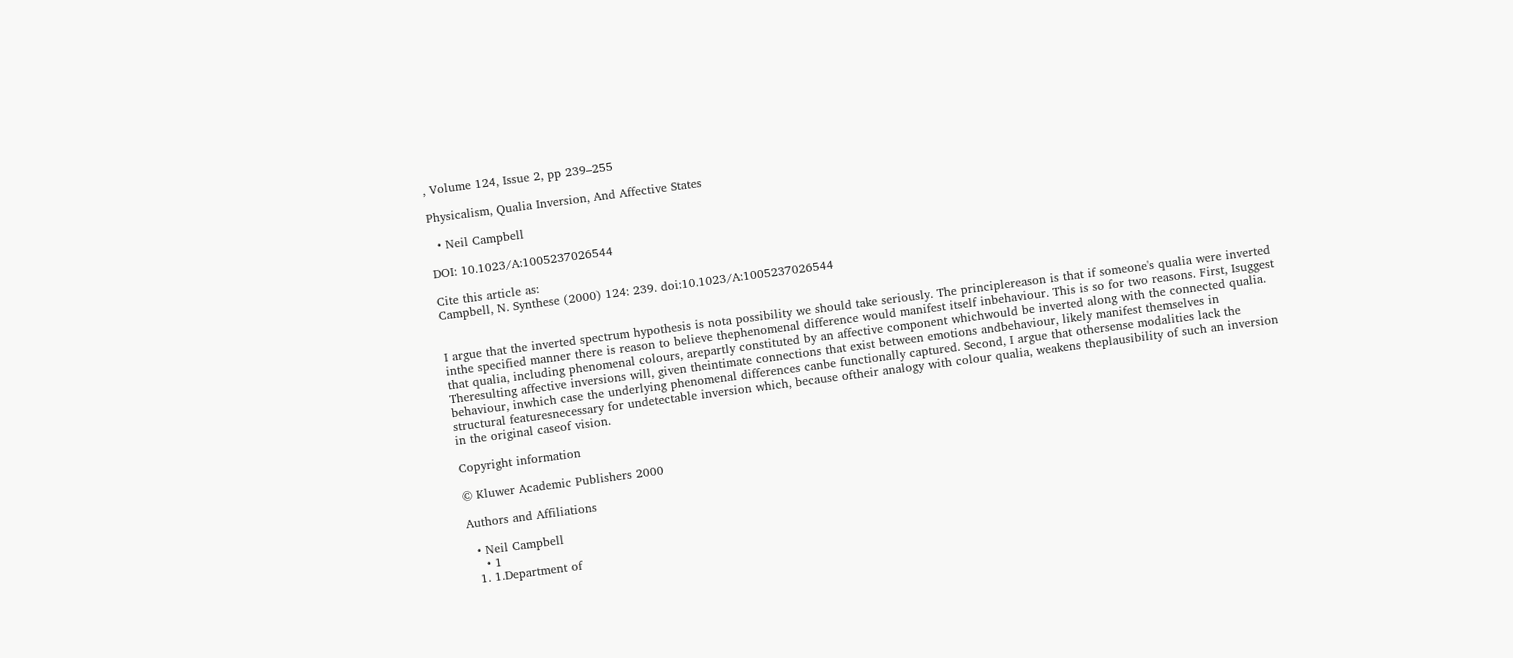, Volume 124, Issue 2, pp 239–255

Physicalism, Qualia Inversion, And Affective States

  • Neil Campbell

DOI: 10.1023/A:1005237026544

Cite this article as:
Campbell, N. Synthese (2000) 124: 239. doi:10.1023/A:1005237026544


I argue that the inverted spectrum hypothesis is nota possibility we should take seriously. The principlereason is that if someone's qualia were inverted inthe specified manner there is reason to believe thephenomenal difference would manifest itself inbehaviour. This is so for two reasons. First, Isuggest that qualia, including phenomenal colours, arepartly constituted by an affective component whichwould be inverted along with the connected qualia. Theresulting affective inversions will, given theintimate connections that exist between emotions andbehaviour, likely manifest themselves in behaviour, inwhich case the underlying phenomenal differences canbe functionally captured. Second, I argue that othersense modalities lack the structural featuresnecessary for undetectable inversion which, because oftheir analogy with colour qualia, weakens theplausibility of such an inversion in the original caseof vision.

Copyright information

© Kluwer Academic Publishers 2000

Authors and Affiliations

  • Neil Campbell
    • 1
  1. 1.Department of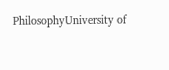PhilosophyUniversity of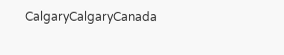CalgaryCalgaryCanada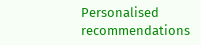Personalised recommendations